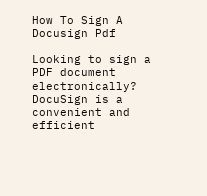How To Sign A Docusign Pdf

Looking to sign a PDF document electronically? DocuSign is a convenient and efficient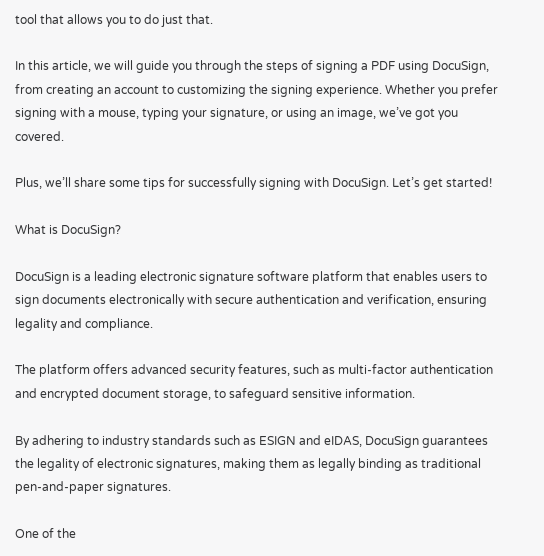tool that allows you to do just that.

In this article, we will guide you through the steps of signing a PDF using DocuSign, from creating an account to customizing the signing experience. Whether you prefer signing with a mouse, typing your signature, or using an image, we’ve got you covered.

Plus, we’ll share some tips for successfully signing with DocuSign. Let’s get started!

What is DocuSign?

DocuSign is a leading electronic signature software platform that enables users to sign documents electronically with secure authentication and verification, ensuring legality and compliance.

The platform offers advanced security features, such as multi-factor authentication and encrypted document storage, to safeguard sensitive information.

By adhering to industry standards such as ESIGN and eIDAS, DocuSign guarantees the legality of electronic signatures, making them as legally binding as traditional pen-and-paper signatures.

One of the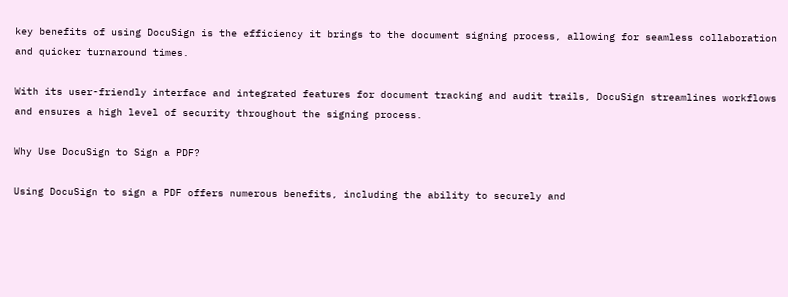key benefits of using DocuSign is the efficiency it brings to the document signing process, allowing for seamless collaboration and quicker turnaround times.

With its user-friendly interface and integrated features for document tracking and audit trails, DocuSign streamlines workflows and ensures a high level of security throughout the signing process.

Why Use DocuSign to Sign a PDF?

Using DocuSign to sign a PDF offers numerous benefits, including the ability to securely and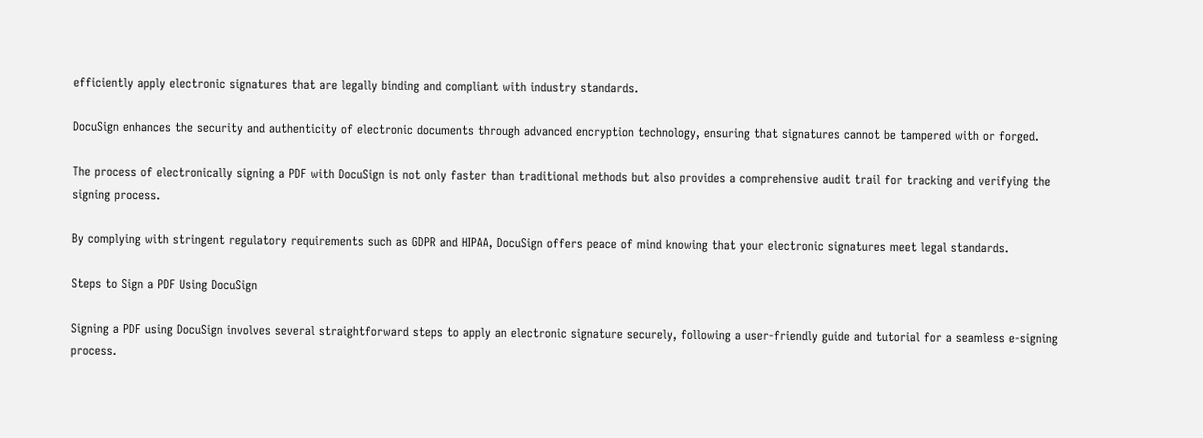efficiently apply electronic signatures that are legally binding and compliant with industry standards.

DocuSign enhances the security and authenticity of electronic documents through advanced encryption technology, ensuring that signatures cannot be tampered with or forged.

The process of electronically signing a PDF with DocuSign is not only faster than traditional methods but also provides a comprehensive audit trail for tracking and verifying the signing process.

By complying with stringent regulatory requirements such as GDPR and HIPAA, DocuSign offers peace of mind knowing that your electronic signatures meet legal standards.

Steps to Sign a PDF Using DocuSign

Signing a PDF using DocuSign involves several straightforward steps to apply an electronic signature securely, following a user-friendly guide and tutorial for a seamless e-signing process.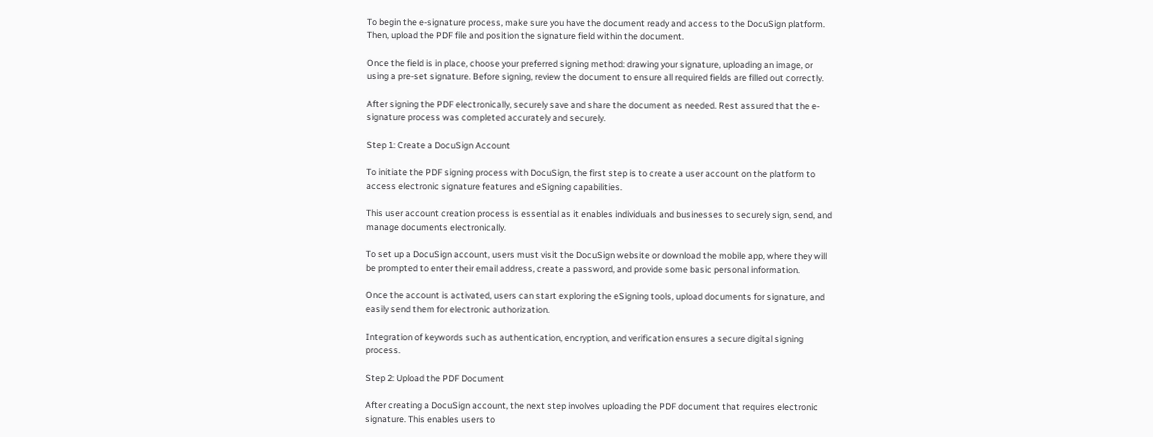To begin the e-signature process, make sure you have the document ready and access to the DocuSign platform. Then, upload the PDF file and position the signature field within the document.

Once the field is in place, choose your preferred signing method: drawing your signature, uploading an image, or using a pre-set signature. Before signing, review the document to ensure all required fields are filled out correctly.

After signing the PDF electronically, securely save and share the document as needed. Rest assured that the e-signature process was completed accurately and securely.

Step 1: Create a DocuSign Account

To initiate the PDF signing process with DocuSign, the first step is to create a user account on the platform to access electronic signature features and eSigning capabilities.

This user account creation process is essential as it enables individuals and businesses to securely sign, send, and manage documents electronically.

To set up a DocuSign account, users must visit the DocuSign website or download the mobile app, where they will be prompted to enter their email address, create a password, and provide some basic personal information.

Once the account is activated, users can start exploring the eSigning tools, upload documents for signature, and easily send them for electronic authorization.

Integration of keywords such as authentication, encryption, and verification ensures a secure digital signing process.

Step 2: Upload the PDF Document

After creating a DocuSign account, the next step involves uploading the PDF document that requires electronic signature. This enables users to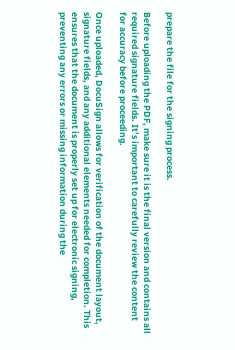prepare the file for the signing process.

Before uploading the PDF, make sure it is the final version and contains all required signature fields. It’s important to carefully review the content for accuracy before proceeding.

Once uploaded, DocuSign allows for verification of the document layout, signature fields, and any additional elements needed for completion. This ensures that the document is properly set up for electronic signing, preventing any errors or missing information during the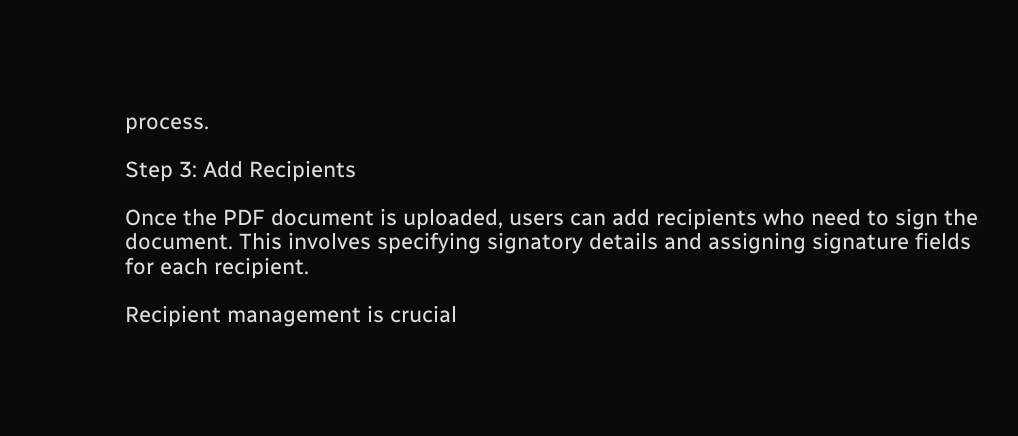process.

Step 3: Add Recipients

Once the PDF document is uploaded, users can add recipients who need to sign the document. This involves specifying signatory details and assigning signature fields for each recipient.

Recipient management is crucial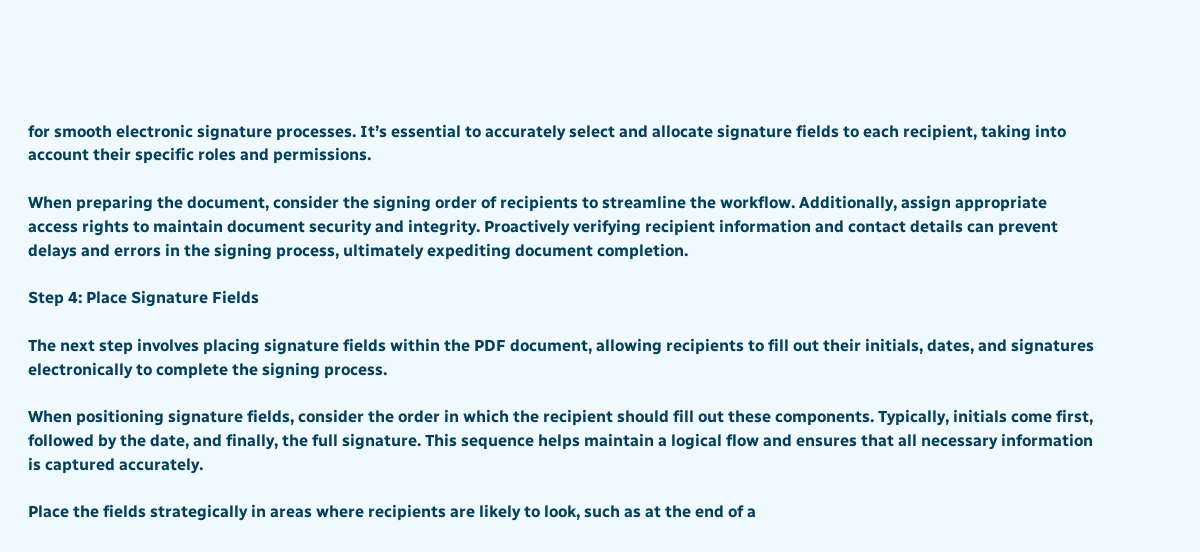for smooth electronic signature processes. It’s essential to accurately select and allocate signature fields to each recipient, taking into account their specific roles and permissions.

When preparing the document, consider the signing order of recipients to streamline the workflow. Additionally, assign appropriate access rights to maintain document security and integrity. Proactively verifying recipient information and contact details can prevent delays and errors in the signing process, ultimately expediting document completion.

Step 4: Place Signature Fields

The next step involves placing signature fields within the PDF document, allowing recipients to fill out their initials, dates, and signatures electronically to complete the signing process.

When positioning signature fields, consider the order in which the recipient should fill out these components. Typically, initials come first, followed by the date, and finally, the full signature. This sequence helps maintain a logical flow and ensures that all necessary information is captured accurately.

Place the fields strategically in areas where recipients are likely to look, such as at the end of a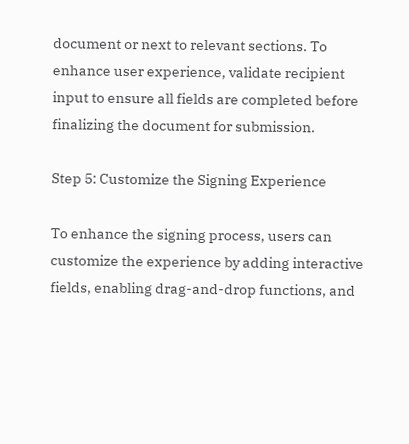document or next to relevant sections. To enhance user experience, validate recipient input to ensure all fields are completed before finalizing the document for submission.

Step 5: Customize the Signing Experience

To enhance the signing process, users can customize the experience by adding interactive fields, enabling drag-and-drop functions, and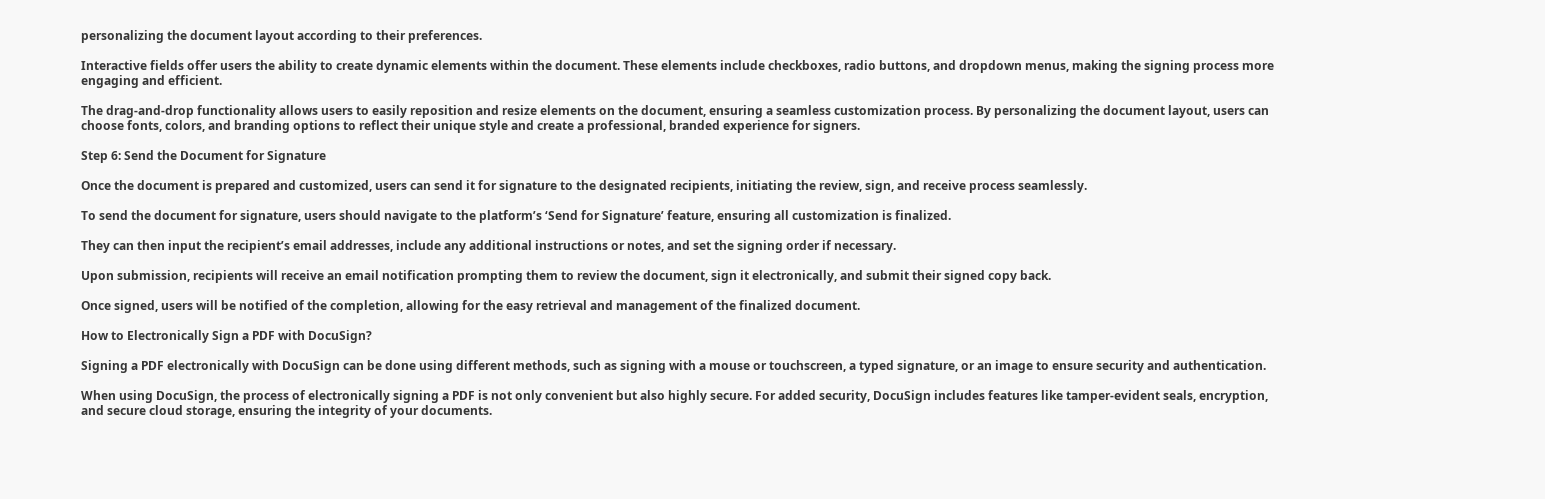personalizing the document layout according to their preferences.

Interactive fields offer users the ability to create dynamic elements within the document. These elements include checkboxes, radio buttons, and dropdown menus, making the signing process more engaging and efficient.

The drag-and-drop functionality allows users to easily reposition and resize elements on the document, ensuring a seamless customization process. By personalizing the document layout, users can choose fonts, colors, and branding options to reflect their unique style and create a professional, branded experience for signers.

Step 6: Send the Document for Signature

Once the document is prepared and customized, users can send it for signature to the designated recipients, initiating the review, sign, and receive process seamlessly.

To send the document for signature, users should navigate to the platform’s ‘Send for Signature’ feature, ensuring all customization is finalized.

They can then input the recipient’s email addresses, include any additional instructions or notes, and set the signing order if necessary.

Upon submission, recipients will receive an email notification prompting them to review the document, sign it electronically, and submit their signed copy back.

Once signed, users will be notified of the completion, allowing for the easy retrieval and management of the finalized document.

How to Electronically Sign a PDF with DocuSign?

Signing a PDF electronically with DocuSign can be done using different methods, such as signing with a mouse or touchscreen, a typed signature, or an image to ensure security and authentication.

When using DocuSign, the process of electronically signing a PDF is not only convenient but also highly secure. For added security, DocuSign includes features like tamper-evident seals, encryption, and secure cloud storage, ensuring the integrity of your documents.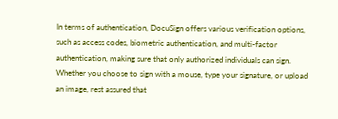In terms of authentication, DocuSign offers various verification options, such as access codes, biometric authentication, and multi-factor authentication, making sure that only authorized individuals can sign. Whether you choose to sign with a mouse, type your signature, or upload an image, rest assured that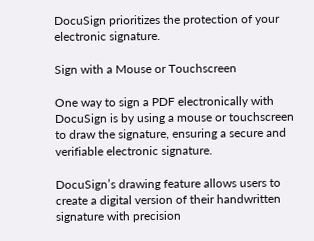DocuSign prioritizes the protection of your electronic signature.

Sign with a Mouse or Touchscreen

One way to sign a PDF electronically with DocuSign is by using a mouse or touchscreen to draw the signature, ensuring a secure and verifiable electronic signature.

DocuSign’s drawing feature allows users to create a digital version of their handwritten signature with precision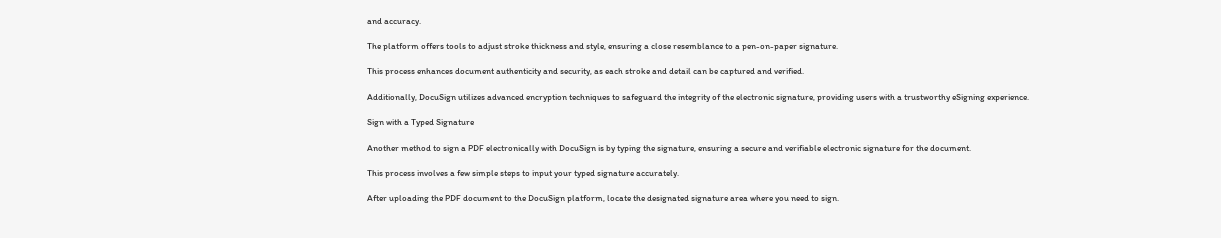and accuracy.

The platform offers tools to adjust stroke thickness and style, ensuring a close resemblance to a pen-on-paper signature.

This process enhances document authenticity and security, as each stroke and detail can be captured and verified.

Additionally, DocuSign utilizes advanced encryption techniques to safeguard the integrity of the electronic signature, providing users with a trustworthy eSigning experience.

Sign with a Typed Signature

Another method to sign a PDF electronically with DocuSign is by typing the signature, ensuring a secure and verifiable electronic signature for the document.

This process involves a few simple steps to input your typed signature accurately.

After uploading the PDF document to the DocuSign platform, locate the designated signature area where you need to sign.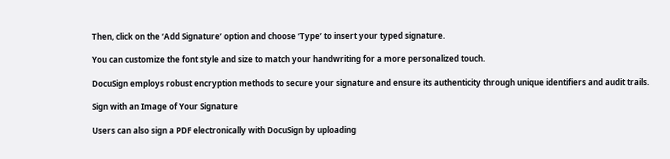Then, click on the ‘Add Signature’ option and choose ‘Type’ to insert your typed signature.

You can customize the font style and size to match your handwriting for a more personalized touch.

DocuSign employs robust encryption methods to secure your signature and ensure its authenticity through unique identifiers and audit trails.

Sign with an Image of Your Signature

Users can also sign a PDF electronically with DocuSign by uploading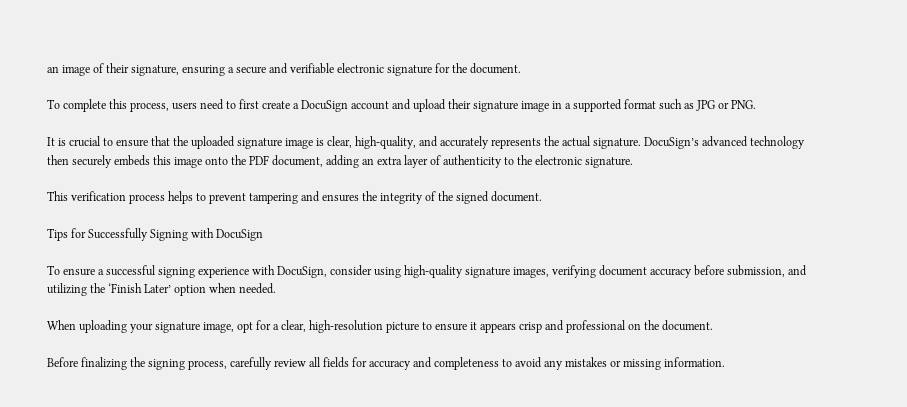an image of their signature, ensuring a secure and verifiable electronic signature for the document.

To complete this process, users need to first create a DocuSign account and upload their signature image in a supported format such as JPG or PNG.

It is crucial to ensure that the uploaded signature image is clear, high-quality, and accurately represents the actual signature. DocuSign’s advanced technology then securely embeds this image onto the PDF document, adding an extra layer of authenticity to the electronic signature.

This verification process helps to prevent tampering and ensures the integrity of the signed document.

Tips for Successfully Signing with DocuSign

To ensure a successful signing experience with DocuSign, consider using high-quality signature images, verifying document accuracy before submission, and utilizing the ‘Finish Later’ option when needed.

When uploading your signature image, opt for a clear, high-resolution picture to ensure it appears crisp and professional on the document.

Before finalizing the signing process, carefully review all fields for accuracy and completeness to avoid any mistakes or missing information.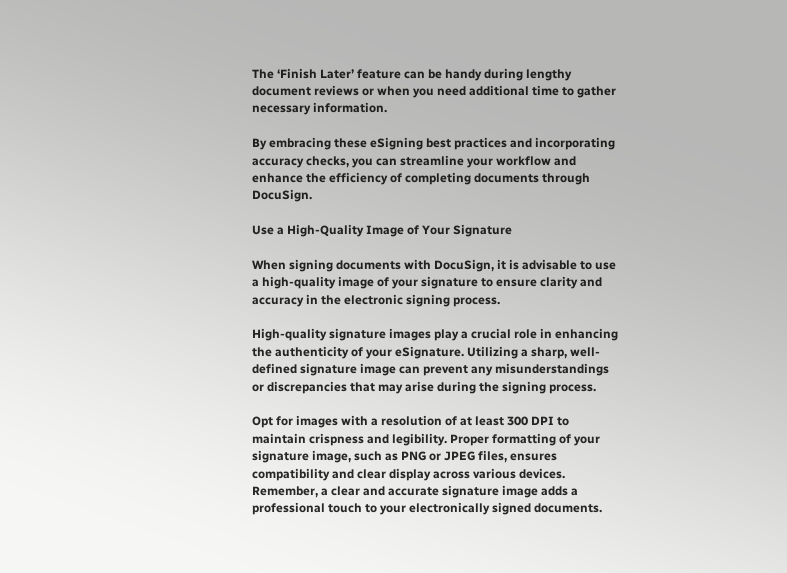The ‘Finish Later’ feature can be handy during lengthy document reviews or when you need additional time to gather necessary information.

By embracing these eSigning best practices and incorporating accuracy checks, you can streamline your workflow and enhance the efficiency of completing documents through DocuSign.

Use a High-Quality Image of Your Signature

When signing documents with DocuSign, it is advisable to use a high-quality image of your signature to ensure clarity and accuracy in the electronic signing process.

High-quality signature images play a crucial role in enhancing the authenticity of your eSignature. Utilizing a sharp, well-defined signature image can prevent any misunderstandings or discrepancies that may arise during the signing process.

Opt for images with a resolution of at least 300 DPI to maintain crispness and legibility. Proper formatting of your signature image, such as PNG or JPEG files, ensures compatibility and clear display across various devices. Remember, a clear and accurate signature image adds a professional touch to your electronically signed documents.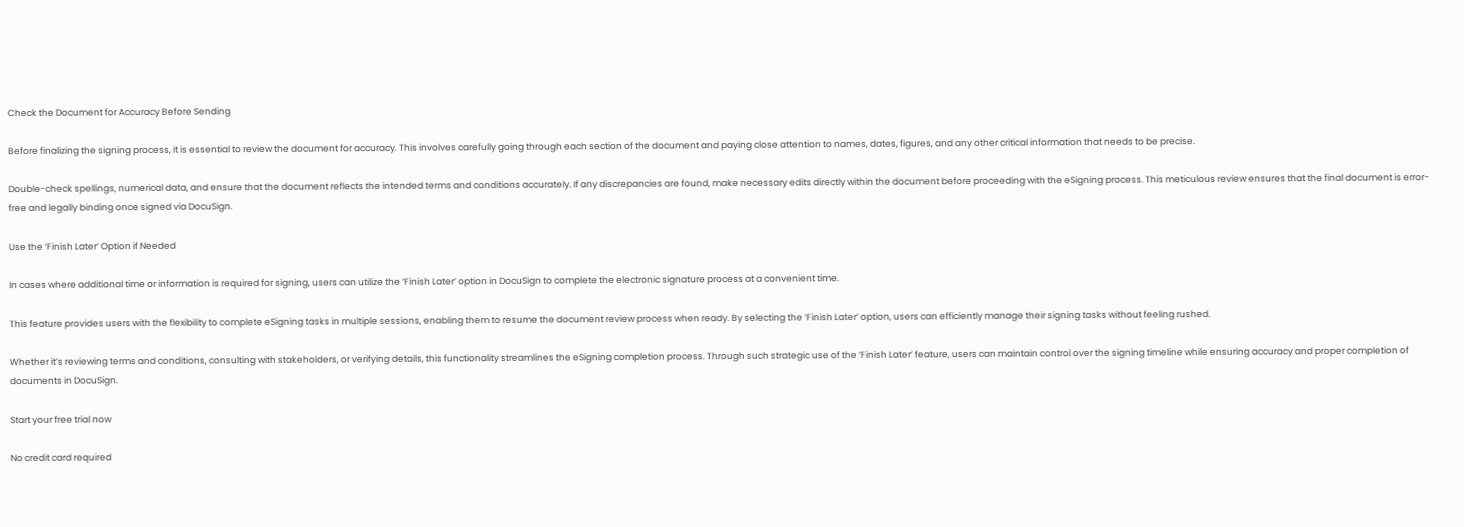Check the Document for Accuracy Before Sending

Before finalizing the signing process, it is essential to review the document for accuracy. This involves carefully going through each section of the document and paying close attention to names, dates, figures, and any other critical information that needs to be precise.

Double-check spellings, numerical data, and ensure that the document reflects the intended terms and conditions accurately. If any discrepancies are found, make necessary edits directly within the document before proceeding with the eSigning process. This meticulous review ensures that the final document is error-free and legally binding once signed via DocuSign.

Use the ‘Finish Later’ Option if Needed

In cases where additional time or information is required for signing, users can utilize the ‘Finish Later’ option in DocuSign to complete the electronic signature process at a convenient time.

This feature provides users with the flexibility to complete eSigning tasks in multiple sessions, enabling them to resume the document review process when ready. By selecting the ‘Finish Later’ option, users can efficiently manage their signing tasks without feeling rushed.

Whether it’s reviewing terms and conditions, consulting with stakeholders, or verifying details, this functionality streamlines the eSigning completion process. Through such strategic use of the ‘Finish Later’ feature, users can maintain control over the signing timeline while ensuring accuracy and proper completion of documents in DocuSign.

Start your free trial now

No credit card required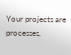Your projects are processes,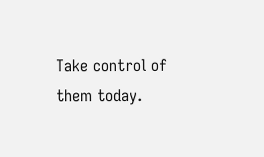Take control of them today.